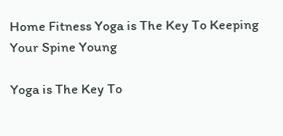Home Fitness Yoga is The Key To Keeping Your Spine Young

Yoga is The Key To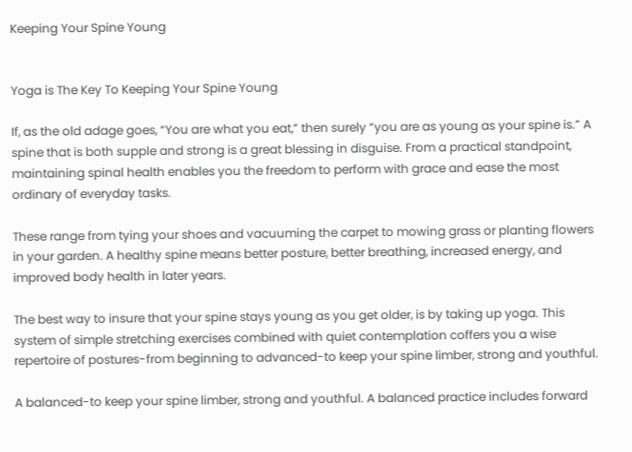Keeping Your Spine Young


Yoga is The Key To Keeping Your Spine Young

If, as the old adage goes, “You are what you eat,” then surely “you are as young as your spine is.” A spine that is both supple and strong is a great blessing in disguise. From a practical standpoint, maintaining spinal health enables you the freedom to perform with grace and ease the most ordinary of everyday tasks.

These range from tying your shoes and vacuuming the carpet to mowing grass or planting flowers in your garden. A healthy spine means better posture, better breathing, increased energy, and improved body health in later years.

The best way to insure that your spine stays young as you get older, is by taking up yoga. This system of simple stretching exercises combined with quiet contemplation coffers you a wise repertoire of postures-from beginning to advanced-to keep your spine limber, strong and youthful.

A balanced-to keep your spine limber, strong and youthful. A balanced practice includes forward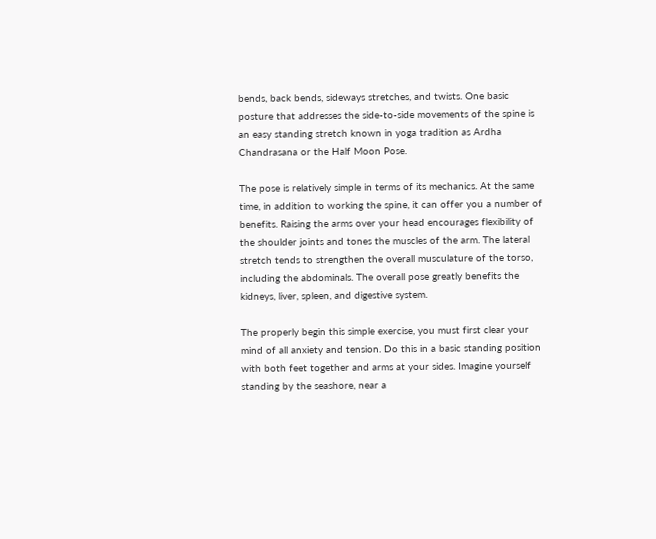bends, back bends, sideways stretches, and twists. One basic posture that addresses the side-to-side movements of the spine is an easy standing stretch known in yoga tradition as Ardha Chandrasana or the Half Moon Pose.

The pose is relatively simple in terms of its mechanics. At the same time, in addition to working the spine, it can offer you a number of benefits. Raising the arms over your head encourages flexibility of the shoulder joints and tones the muscles of the arm. The lateral stretch tends to strengthen the overall musculature of the torso, including the abdominals. The overall pose greatly benefits the kidneys, liver, spleen, and digestive system.

The properly begin this simple exercise, you must first clear your mind of all anxiety and tension. Do this in a basic standing position with both feet together and arms at your sides. Imagine yourself standing by the seashore, near a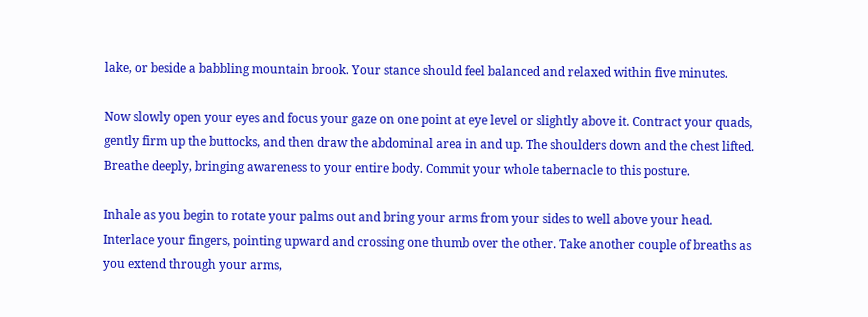lake, or beside a babbling mountain brook. Your stance should feel balanced and relaxed within five minutes.

Now slowly open your eyes and focus your gaze on one point at eye level or slightly above it. Contract your quads, gently firm up the buttocks, and then draw the abdominal area in and up. The shoulders down and the chest lifted. Breathe deeply, bringing awareness to your entire body. Commit your whole tabernacle to this posture.

Inhale as you begin to rotate your palms out and bring your arms from your sides to well above your head. Interlace your fingers, pointing upward and crossing one thumb over the other. Take another couple of breaths as you extend through your arms,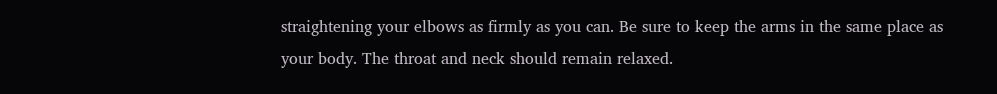straightening your elbows as firmly as you can. Be sure to keep the arms in the same place as your body. The throat and neck should remain relaxed.